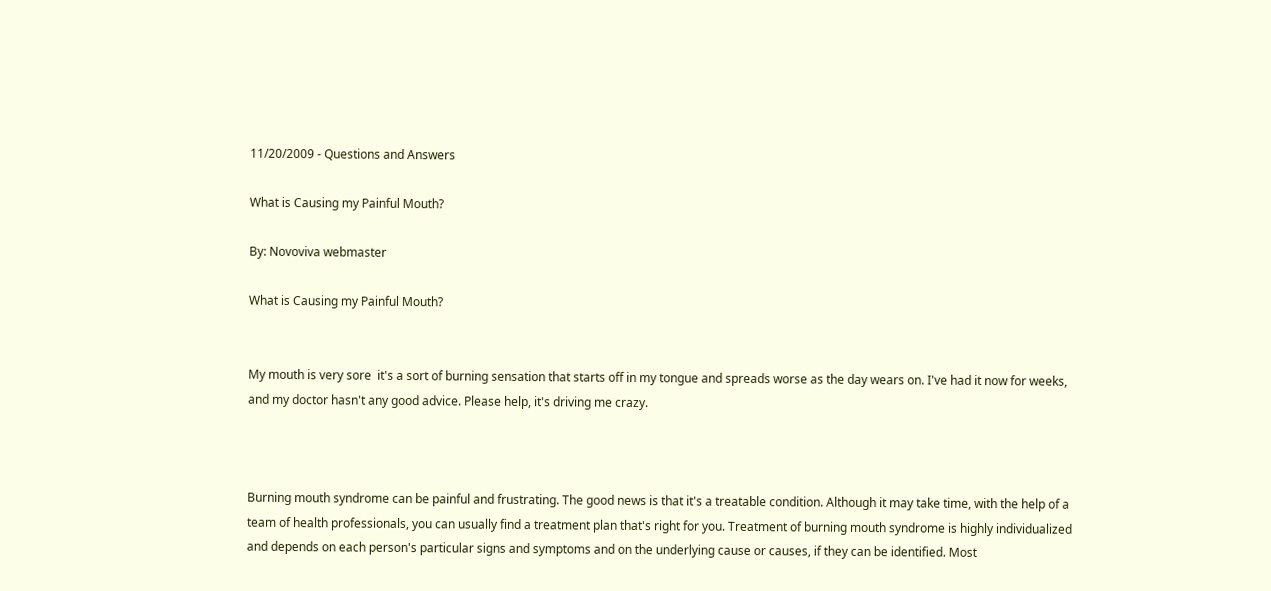11/20/2009 - Questions and Answers

What is Causing my Painful Mouth?

By: Novoviva webmaster

What is Causing my Painful Mouth?


My mouth is very sore  it's a sort of burning sensation that starts off in my tongue and spreads worse as the day wears on. I've had it now for weeks, and my doctor hasn't any good advice. Please help, it's driving me crazy.



Burning mouth syndrome can be painful and frustrating. The good news is that it's a treatable condition. Although it may take time, with the help of a team of health professionals, you can usually find a treatment plan that's right for you. Treatment of burning mouth syndrome is highly individualized and depends on each person's particular signs and symptoms and on the underlying cause or causes, if they can be identified. Most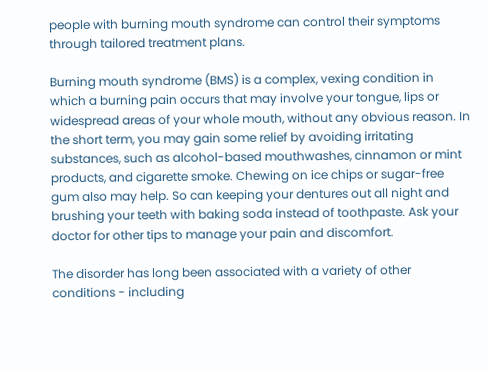people with burning mouth syndrome can control their symptoms through tailored treatment plans.

Burning mouth syndrome (BMS) is a complex, vexing condition in which a burning pain occurs that may involve your tongue, lips or widespread areas of your whole mouth, without any obvious reason. In the short term, you may gain some relief by avoiding irritating substances, such as alcohol-based mouthwashes, cinnamon or mint products, and cigarette smoke. Chewing on ice chips or sugar-free gum also may help. So can keeping your dentures out all night and brushing your teeth with baking soda instead of toothpaste. Ask your doctor for other tips to manage your pain and discomfort.

The disorder has long been associated with a variety of other conditions - including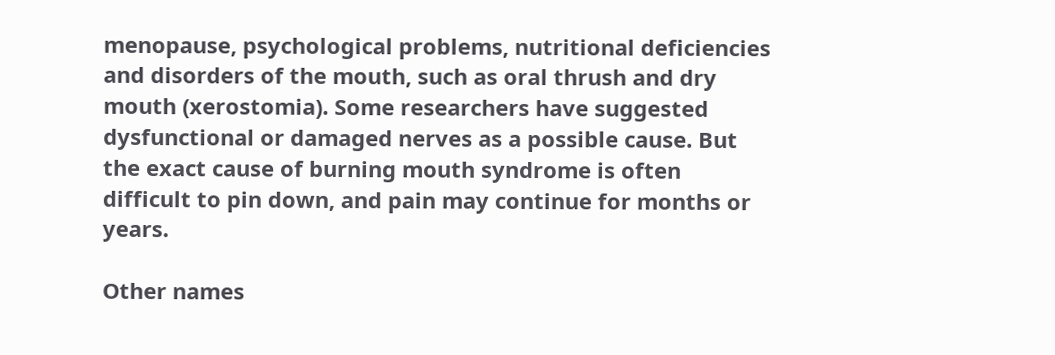menopause, psychological problems, nutritional deficiencies and disorders of the mouth, such as oral thrush and dry mouth (xerostomia). Some researchers have suggested dysfunctional or damaged nerves as a possible cause. But the exact cause of burning mouth syndrome is often difficult to pin down, and pain may continue for months or years.

Other names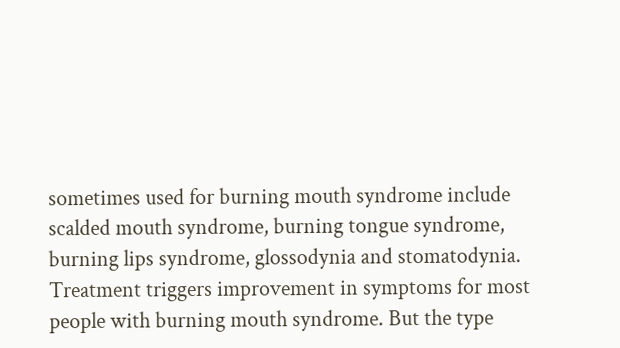sometimes used for burning mouth syndrome include scalded mouth syndrome, burning tongue syndrome, burning lips syndrome, glossodynia and stomatodynia. Treatment triggers improvement in symptoms for most people with burning mouth syndrome. But the type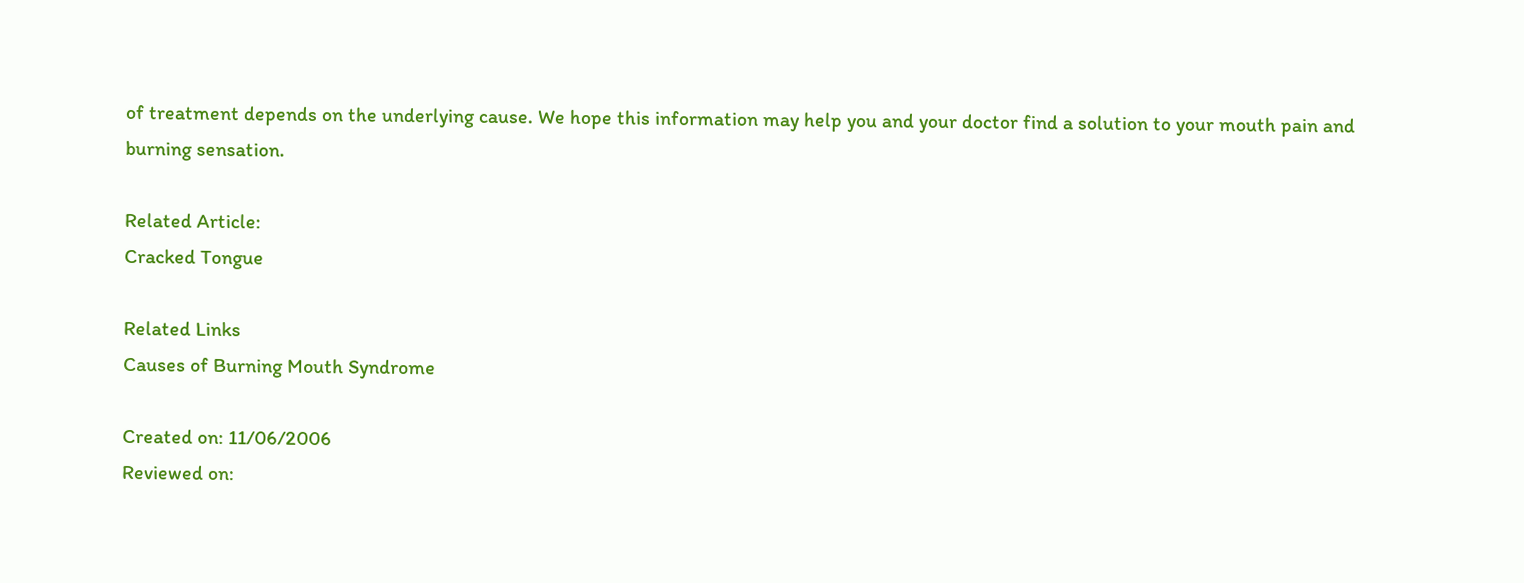of treatment depends on the underlying cause. We hope this information may help you and your doctor find a solution to your mouth pain and burning sensation.

Related Article:
Cracked Tongue

Related Links
Causes of Burning Mouth Syndrome

Created on: 11/06/2006
Reviewed on: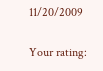11/20/2009

Your rating: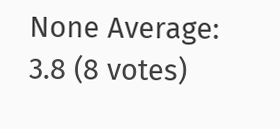None Average: 3.8 (8 votes)